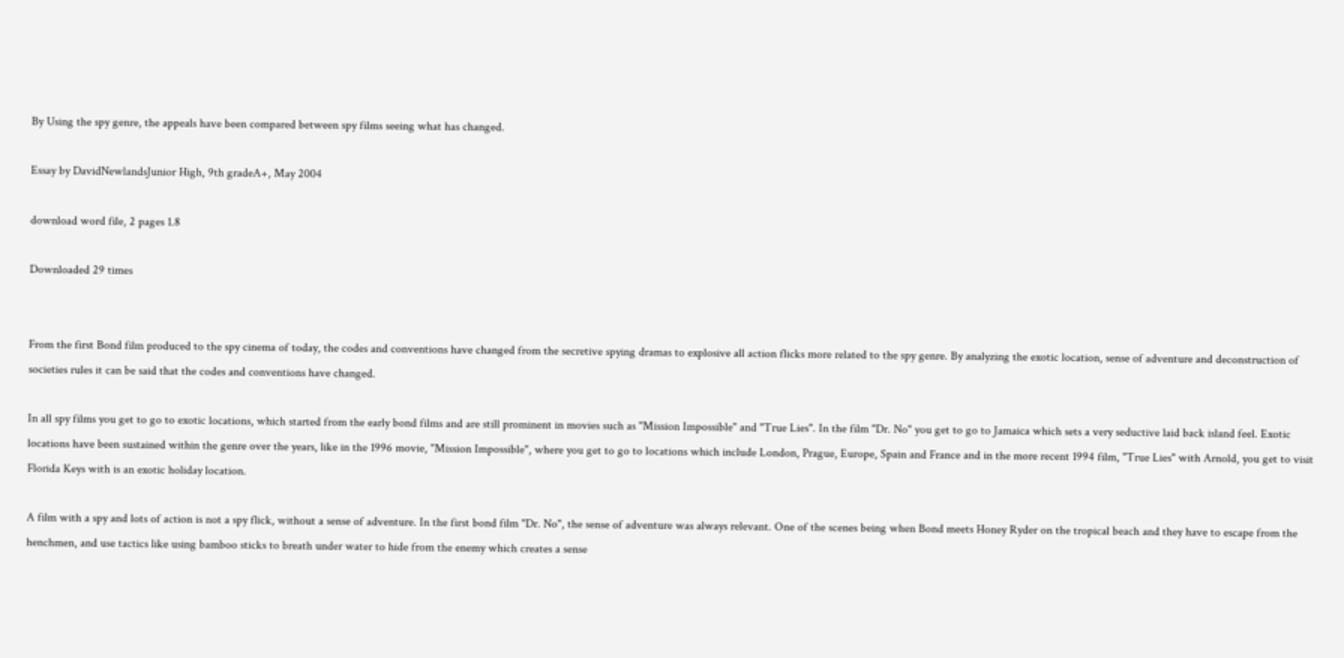By Using the spy genre, the appeals have been compared between spy films seeing what has changed.

Essay by DavidNewlandsJunior High, 9th gradeA+, May 2004

download word file, 2 pages 1.8

Downloaded 29 times


From the first Bond film produced to the spy cinema of today, the codes and conventions have changed from the secretive spying dramas to explosive all action flicks more related to the spy genre. By analyzing the exotic location, sense of adventure and deconstruction of societies rules it can be said that the codes and conventions have changed.

In all spy films you get to go to exotic locations, which started from the early bond films and are still prominent in movies such as "Mission Impossible" and "True Lies". In the film "Dr. No" you get to go to Jamaica which sets a very seductive laid back island feel. Exotic locations have been sustained within the genre over the years, like in the 1996 movie, "Mission Impossible", where you get to go to locations which include London, Prague, Europe, Spain and France and in the more recent 1994 film, "True Lies" with Arnold, you get to visit Florida Keys with is an exotic holiday location.

A film with a spy and lots of action is not a spy flick, without a sense of adventure. In the first bond film "Dr. No", the sense of adventure was always relevant. One of the scenes being when Bond meets Honey Ryder on the tropical beach and they have to escape from the henchmen, and use tactics like using bamboo sticks to breath under water to hide from the enemy which creates a sense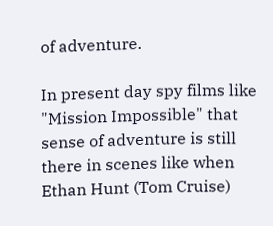of adventure.

In present day spy films like "Mission Impossible" that sense of adventure is still there in scenes like when Ethan Hunt (Tom Cruise)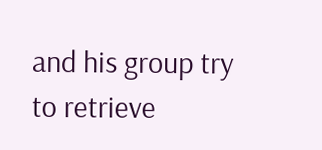and his group try to retrieve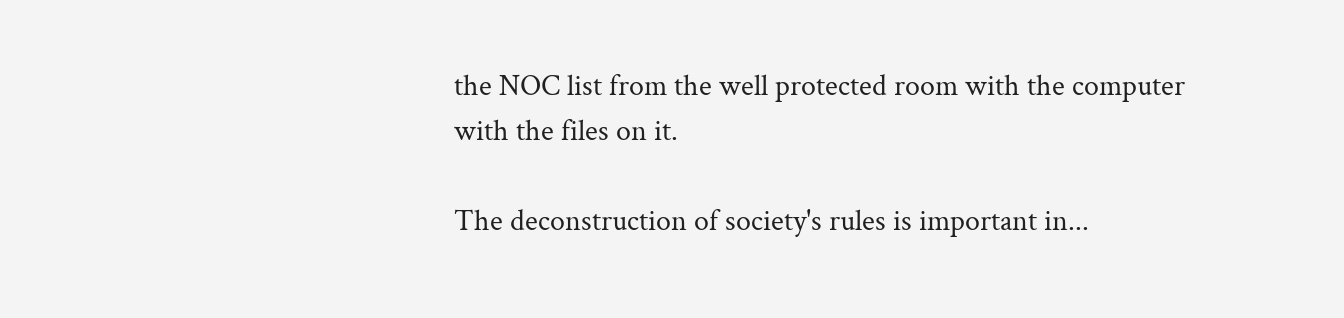the NOC list from the well protected room with the computer with the files on it.

The deconstruction of society's rules is important in...